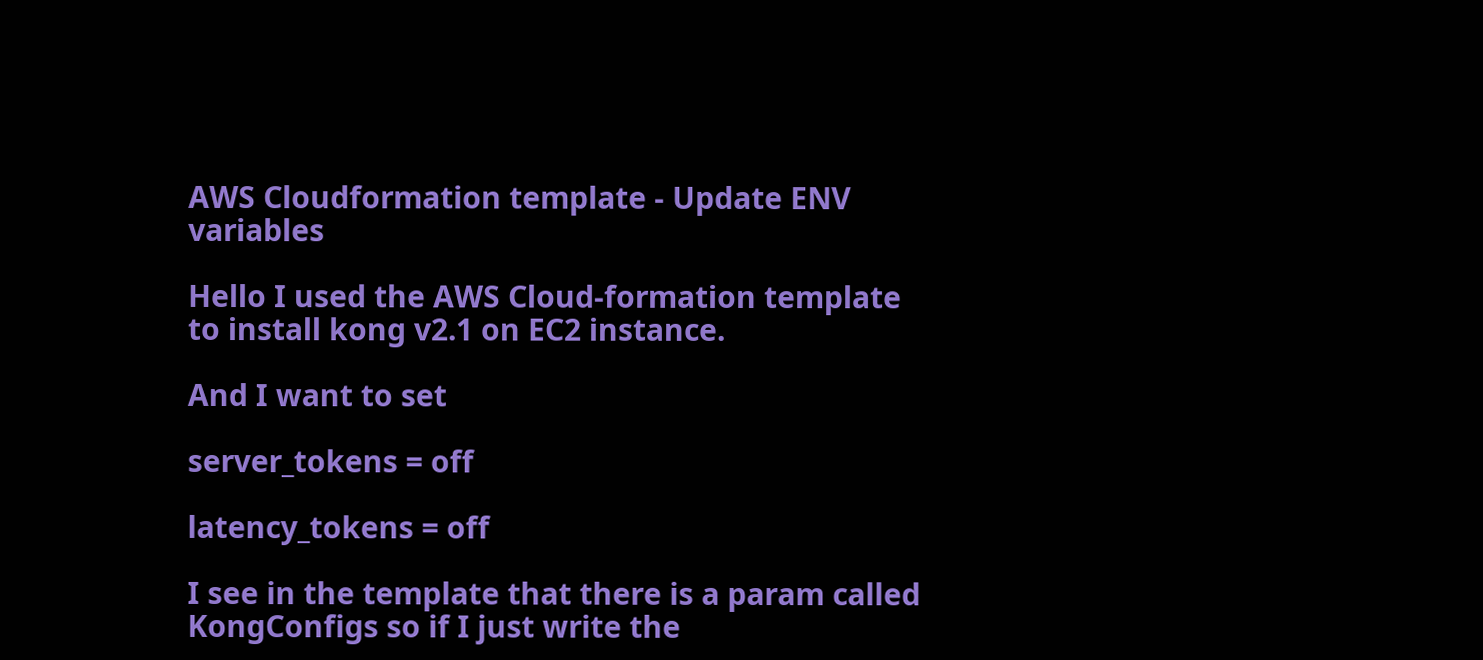AWS Cloudformation template - Update ENV variables

Hello I used the AWS Cloud-formation template to install kong v2.1 on EC2 instance.

And I want to set

server_tokens = off

latency_tokens = off

I see in the template that there is a param called KongConfigs so if I just write the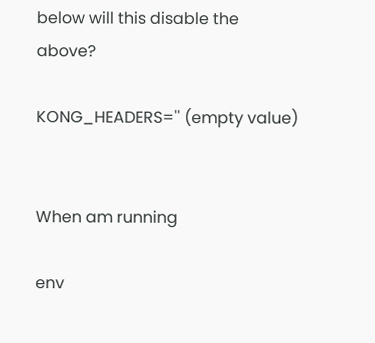below will this disable the above?

KONG_HEADERS='' (empty value)


When am running

env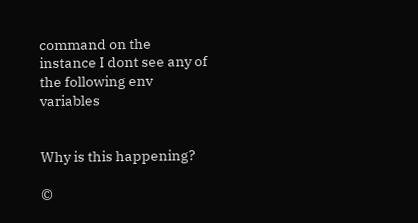command on the instance I dont see any of the following env variables


Why is this happening?

©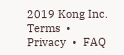2019 Kong Inc.    Terms  •  Privacy  •  FAQ